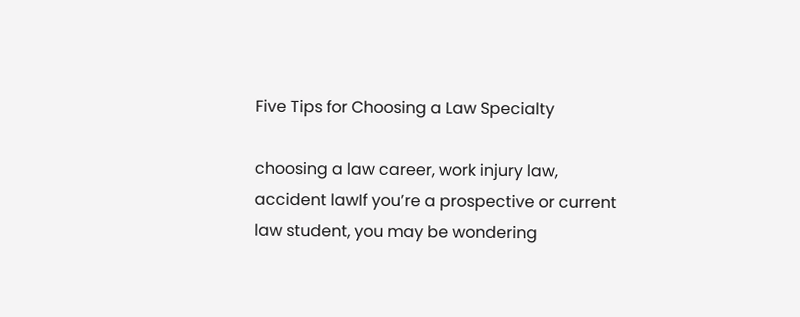Five Tips for Choosing a Law Specialty

choosing a law career, work injury law, accident lawIf you’re a prospective or current law student, you may be wondering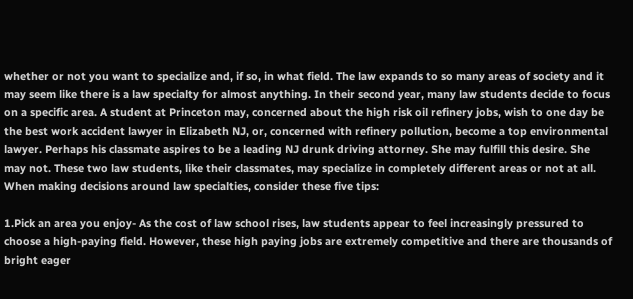whether or not you want to specialize and, if so, in what field. The law expands to so many areas of society and it may seem like there is a law specialty for almost anything. In their second year, many law students decide to focus on a specific area. A student at Princeton may, concerned about the high risk oil refinery jobs, wish to one day be the best work accident lawyer in Elizabeth NJ, or, concerned with refinery pollution, become a top environmental lawyer. Perhaps his classmate aspires to be a leading NJ drunk driving attorney. She may fulfill this desire. She may not. These two law students, like their classmates, may specialize in completely different areas or not at all. When making decisions around law specialties, consider these five tips:

1.Pick an area you enjoy- As the cost of law school rises, law students appear to feel increasingly pressured to choose a high-paying field. However, these high paying jobs are extremely competitive and there are thousands of bright eager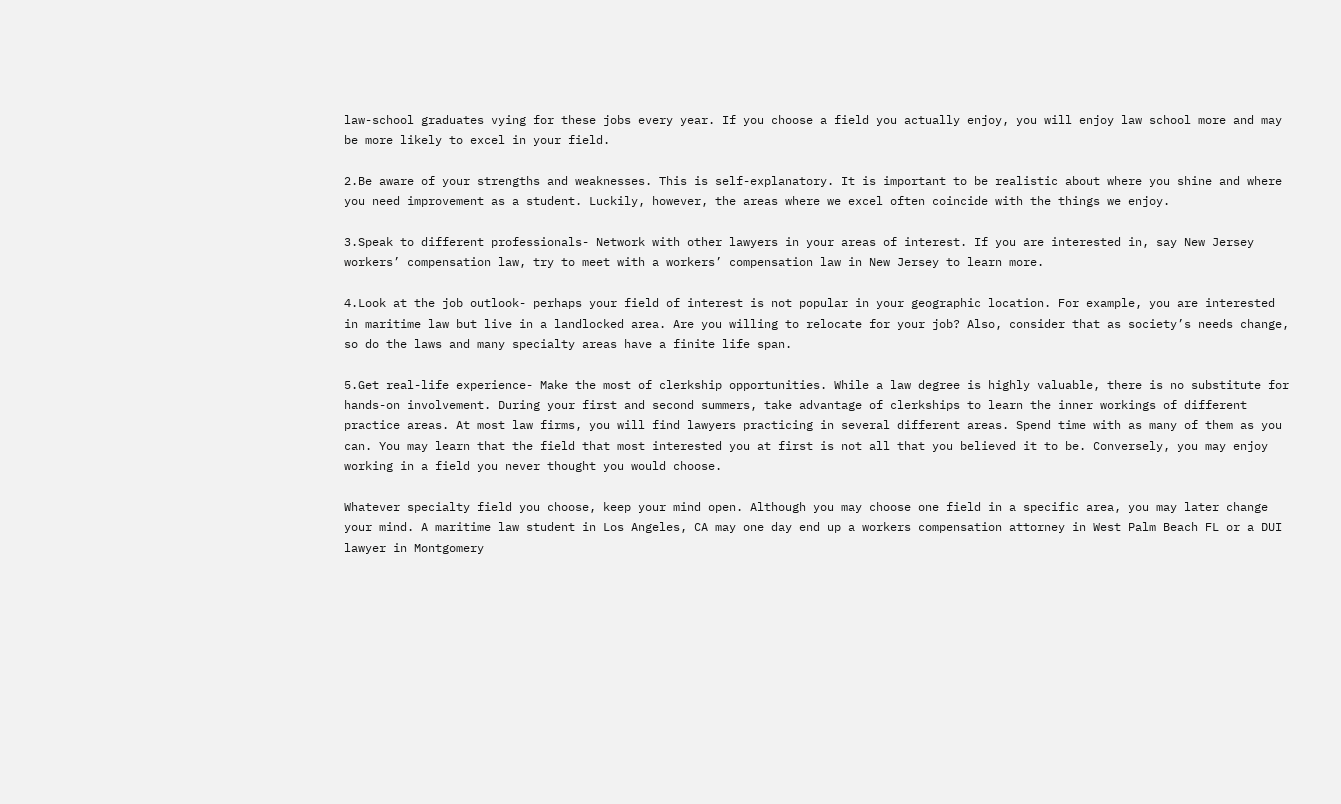law-school graduates vying for these jobs every year. If you choose a field you actually enjoy, you will enjoy law school more and may be more likely to excel in your field.

2.Be aware of your strengths and weaknesses. This is self-explanatory. It is important to be realistic about where you shine and where you need improvement as a student. Luckily, however, the areas where we excel often coincide with the things we enjoy.

3.Speak to different professionals- Network with other lawyers in your areas of interest. If you are interested in, say New Jersey workers’ compensation law, try to meet with a workers’ compensation law in New Jersey to learn more.

4.Look at the job outlook- perhaps your field of interest is not popular in your geographic location. For example, you are interested in maritime law but live in a landlocked area. Are you willing to relocate for your job? Also, consider that as society’s needs change, so do the laws and many specialty areas have a finite life span.

5.Get real-life experience- Make the most of clerkship opportunities. While a law degree is highly valuable, there is no substitute for hands-on involvement. During your first and second summers, take advantage of clerkships to learn the inner workings of different practice areas. At most law firms, you will find lawyers practicing in several different areas. Spend time with as many of them as you can. You may learn that the field that most interested you at first is not all that you believed it to be. Conversely, you may enjoy working in a field you never thought you would choose.

Whatever specialty field you choose, keep your mind open. Although you may choose one field in a specific area, you may later change your mind. A maritime law student in Los Angeles, CA may one day end up a workers compensation attorney in West Palm Beach FL or a DUI lawyer in Montgomery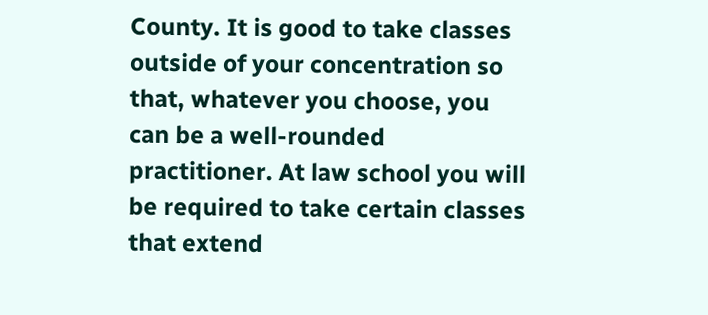County. It is good to take classes outside of your concentration so that, whatever you choose, you can be a well-rounded practitioner. At law school you will be required to take certain classes that extend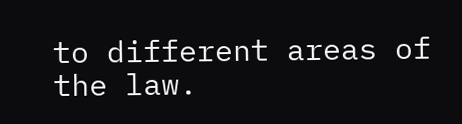to different areas of the law.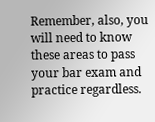Remember, also, you will need to know these areas to pass your bar exam and practice regardless.